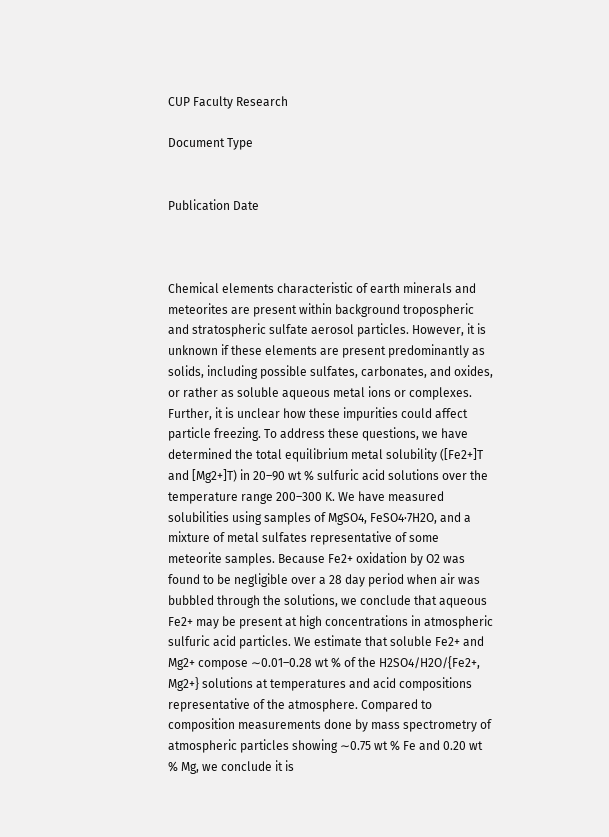CUP Faculty Research

Document Type


Publication Date



Chemical elements characteristic of earth minerals and meteorites are present within background tropospheric and stratospheric sulfate aerosol particles. However, it is unknown if these elements are present predominantly as solids, including possible sulfates, carbonates, and oxides, or rather as soluble aqueous metal ions or complexes. Further, it is unclear how these impurities could affect particle freezing. To address these questions, we have determined the total equilibrium metal solubility ([Fe2+]T and [Mg2+]T) in 20–90 wt % sulfuric acid solutions over the temperature range 200–300 K. We have measured solubilities using samples of MgSO4, FeSO4·7H2O, and a mixture of metal sulfates representative of some meteorite samples. Because Fe2+ oxidation by O2 was found to be negligible over a 28 day period when air was bubbled through the solutions, we conclude that aqueous Fe2+ may be present at high concentrations in atmospheric sulfuric acid particles. We estimate that soluble Fe2+ and Mg2+ compose ∼0.01–0.28 wt % of the H2SO4/H2O/{Fe2+, Mg2+} solutions at temperatures and acid compositions representative of the atmosphere. Compared to composition measurements done by mass spectrometry of atmospheric particles showing ∼0.75 wt % Fe and 0.20 wt % Mg, we conclude it is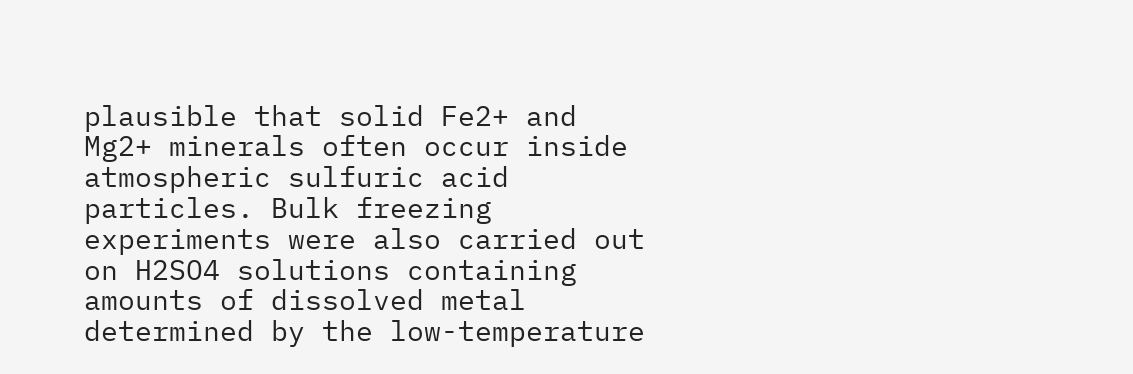plausible that solid Fe2+ and Mg2+ minerals often occur inside atmospheric sulfuric acid particles. Bulk freezing experiments were also carried out on H2SO4 solutions containing amounts of dissolved metal determined by the low-temperature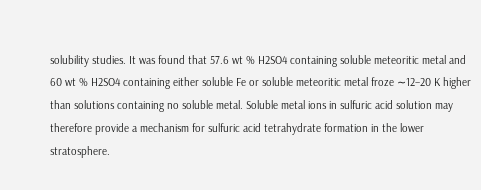solubility studies. It was found that 57.6 wt % H2SO4 containing soluble meteoritic metal and 60 wt % H2SO4 containing either soluble Fe or soluble meteoritic metal froze ∼12–20 K higher than solutions containing no soluble metal. Soluble metal ions in sulfuric acid solution may therefore provide a mechanism for sulfuric acid tetrahydrate formation in the lower stratosphere.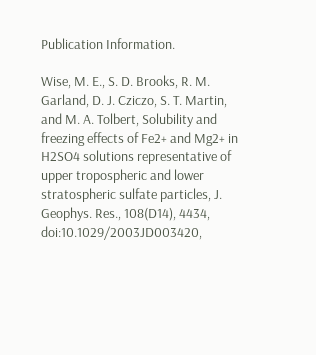Publication Information.

Wise, M. E., S. D. Brooks, R. M. Garland, D. J. Cziczo, S. T. Martin, and M. A. Tolbert, Solubility and freezing effects of Fe2+ and Mg2+ in H2SO4 solutions representative of upper tropospheric and lower stratospheric sulfate particles, J. Geophys. Res., 108(D14), 4434, doi:10.1029/2003JD003420,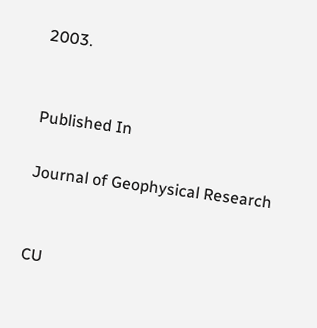2003.


Published In

Journal of Geophysical Research


CU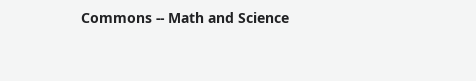Commons -- Math and Science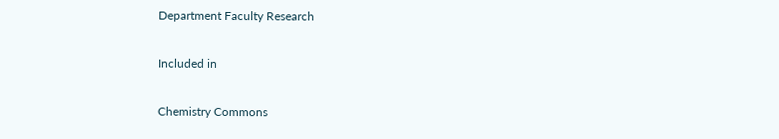Department Faculty Research

Included in

Chemistry Commons